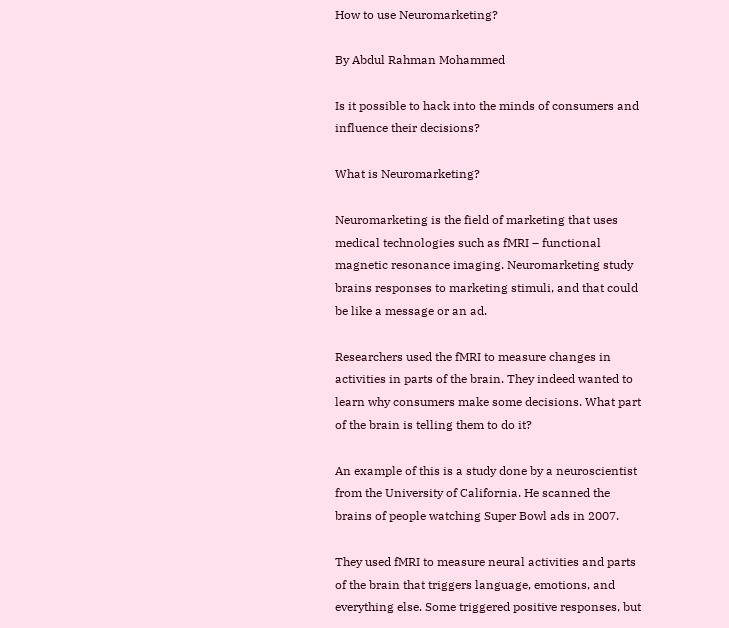How to use Neuromarketing?

By Abdul Rahman Mohammed

Is it possible to hack into the minds of consumers and influence their decisions?

What is Neuromarketing?

Neuromarketing is the field of marketing that uses medical technologies such as fMRI – functional magnetic resonance imaging. Neuromarketing study brains responses to marketing stimuli, and that could be like a message or an ad.

Researchers used the fMRI to measure changes in activities in parts of the brain. They indeed wanted to learn why consumers make some decisions. What part of the brain is telling them to do it?

An example of this is a study done by a neuroscientist from the University of California. He scanned the brains of people watching Super Bowl ads in 2007.

They used fMRI to measure neural activities and parts of the brain that triggers language, emotions, and everything else. Some triggered positive responses, but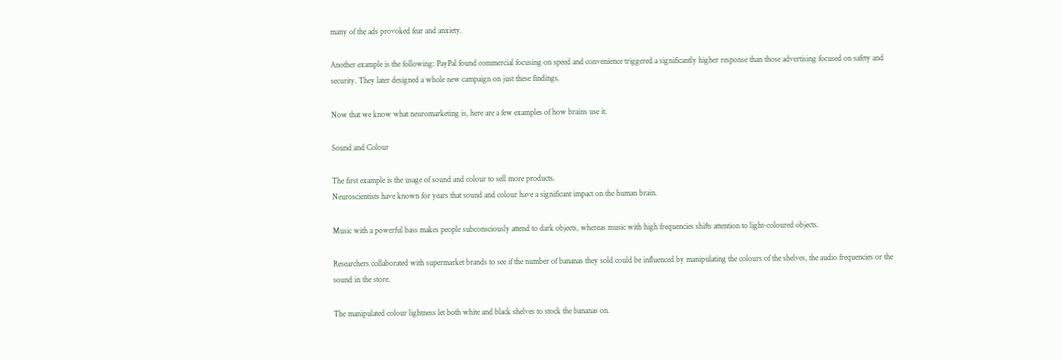many of the ads provoked fear and anxiety.

Another example is the following: PayPal found commercial focusing on speed and convenience triggered a significantly higher response than those advertising focused on safety and security. They later designed a whole new campaign on just these findings.

Now that we know what neuromarketing is, here are a few examples of how brains use it.

Sound and Colour

The first example is the usage of sound and colour to sell more products.
Neuroscientists have known for years that sound and colour have a significant impact on the human brain.

Music with a powerful bass makes people subconsciously attend to dark objects, whereas music with high frequencies shifts attention to light-coloured objects.

Researchers collaborated with supermarket brands to see if the number of bananas they sold could be influenced by manipulating the colours of the shelves, the audio frequencies or the sound in the store.

The manipulated colour lightness let both white and black shelves to stock the bananas on.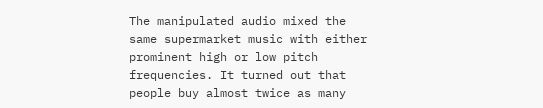The manipulated audio mixed the same supermarket music with either prominent high or low pitch frequencies. It turned out that people buy almost twice as many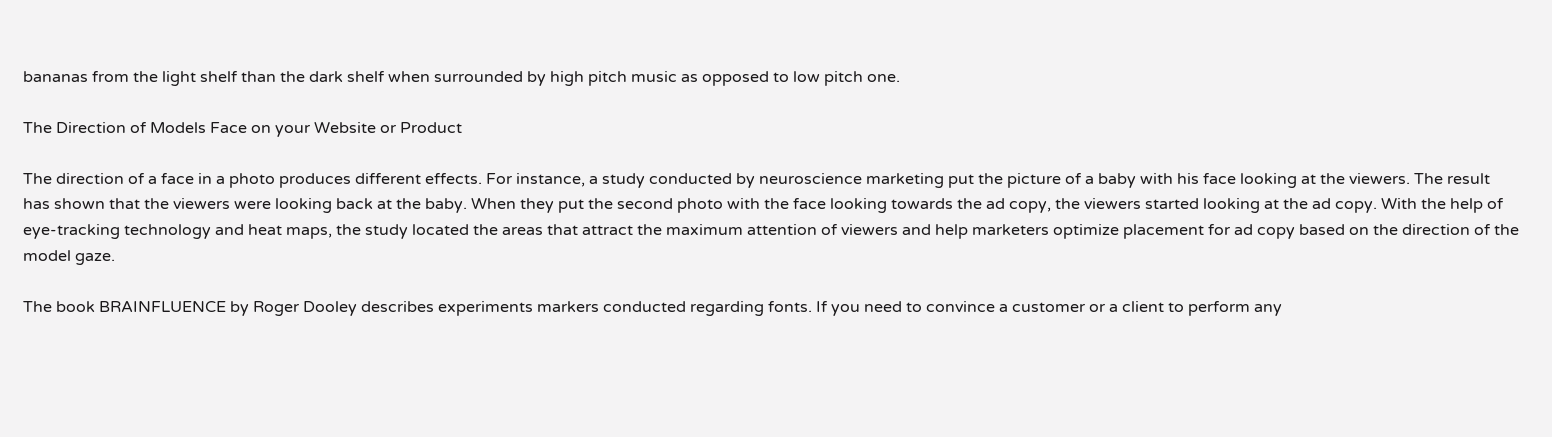bananas from the light shelf than the dark shelf when surrounded by high pitch music as opposed to low pitch one.

The Direction of Models Face on your Website or Product

The direction of a face in a photo produces different effects. For instance, a study conducted by neuroscience marketing put the picture of a baby with his face looking at the viewers. The result has shown that the viewers were looking back at the baby. When they put the second photo with the face looking towards the ad copy, the viewers started looking at the ad copy. With the help of eye-tracking technology and heat maps, the study located the areas that attract the maximum attention of viewers and help marketers optimize placement for ad copy based on the direction of the model gaze.

The book BRAINFLUENCE by Roger Dooley describes experiments markers conducted regarding fonts. If you need to convince a customer or a client to perform any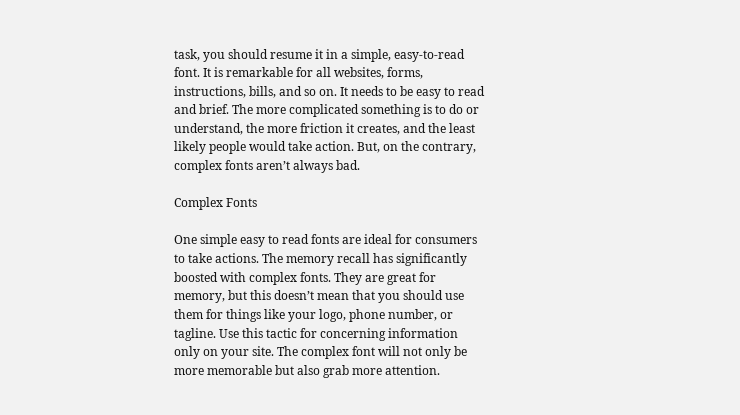task, you should resume it in a simple, easy-to-read font. It is remarkable for all websites, forms, instructions, bills, and so on. It needs to be easy to read and brief. The more complicated something is to do or understand, the more friction it creates, and the least likely people would take action. But, on the contrary, complex fonts aren’t always bad.

Complex Fonts

One simple easy to read fonts are ideal for consumers to take actions. The memory recall has significantly boosted with complex fonts. They are great for memory, but this doesn’t mean that you should use them for things like your logo, phone number, or tagline. Use this tactic for concerning information only on your site. The complex font will not only be more memorable but also grab more attention.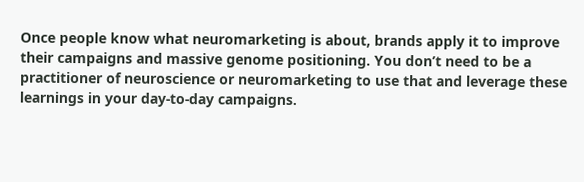Once people know what neuromarketing is about, brands apply it to improve their campaigns and massive genome positioning. You don’t need to be a practitioner of neuroscience or neuromarketing to use that and leverage these learnings in your day-to-day campaigns.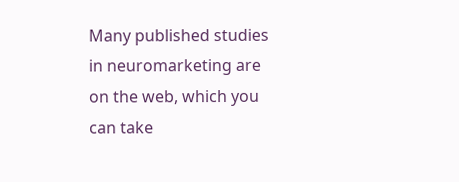Many published studies in neuromarketing are on the web, which you can take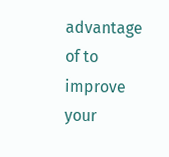advantage of to improve your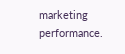marketing performance.